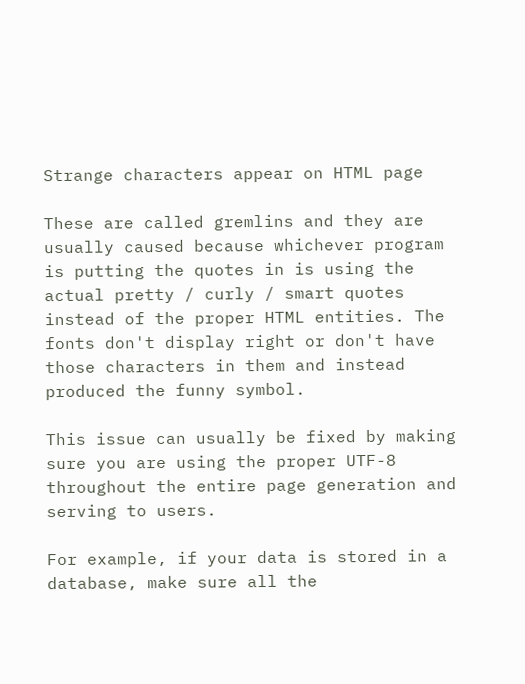Strange characters appear on HTML page

These are called gremlins and they are usually caused because whichever program is putting the quotes in is using the actual pretty / curly / smart quotes instead of the proper HTML entities. The fonts don't display right or don't have those characters in them and instead produced the funny symbol.

This issue can usually be fixed by making sure you are using the proper UTF-8 throughout the entire page generation and serving to users.

For example, if your data is stored in a database, make sure all the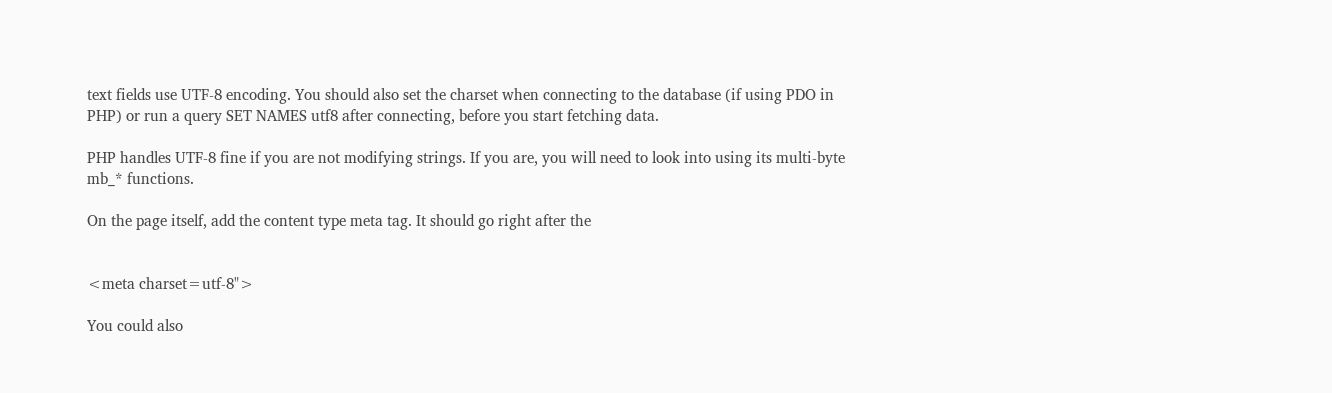text fields use UTF-8 encoding. You should also set the charset when connecting to the database (if using PDO in PHP) or run a query SET NAMES utf8 after connecting, before you start fetching data.

PHP handles UTF-8 fine if you are not modifying strings. If you are, you will need to look into using its multi-byte mb_* functions.

On the page itself, add the content type meta tag. It should go right after the


<meta charset=utf-8">

You could also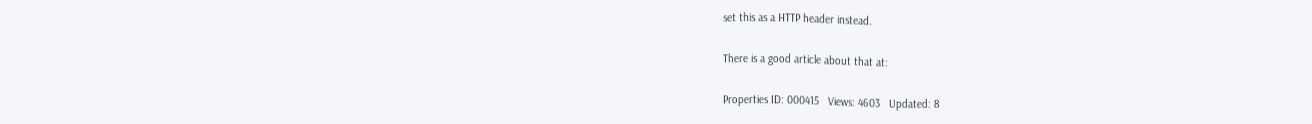set this as a HTTP header instead.

There is a good article about that at:

Properties ID: 000415   Views: 4603   Updated: 8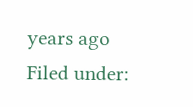years ago
Filed under: